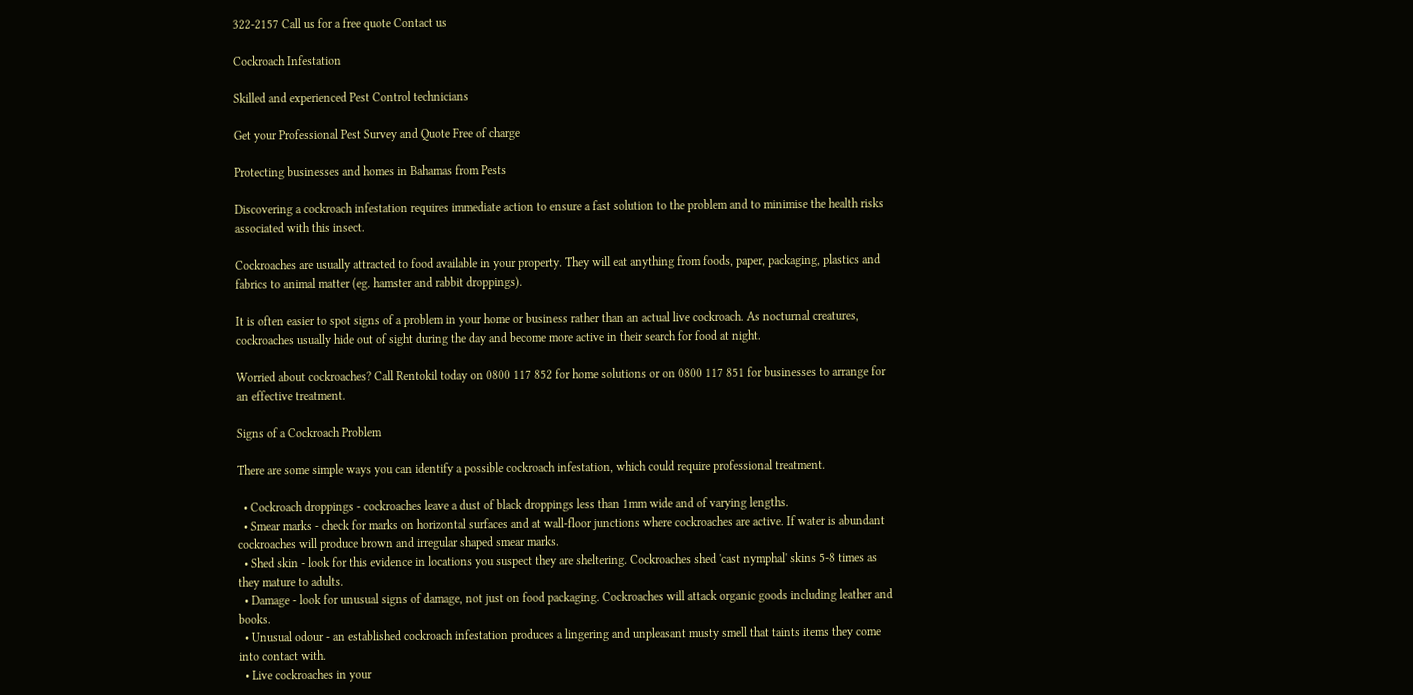322-2157 Call us for a free quote Contact us

Cockroach Infestation

Skilled and experienced Pest Control technicians

Get your Professional Pest Survey and Quote Free of charge

Protecting businesses and homes in Bahamas from Pests

Discovering a cockroach infestation requires immediate action to ensure a fast solution to the problem and to minimise the health risks associated with this insect.

Cockroaches are usually attracted to food available in your property. They will eat anything from foods, paper, packaging, plastics and fabrics to animal matter (eg. hamster and rabbit droppings).

It is often easier to spot signs of a problem in your home or business rather than an actual live cockroach. As nocturnal creatures, cockroaches usually hide out of sight during the day and become more active in their search for food at night.

Worried about cockroaches? Call Rentokil today on 0800 117 852 for home solutions or on 0800 117 851 for businesses to arrange for an effective treatment.

Signs of a Cockroach Problem

There are some simple ways you can identify a possible cockroach infestation, which could require professional treatment.

  • Cockroach droppings - cockroaches leave a dust of black droppings less than 1mm wide and of varying lengths.
  • Smear marks - check for marks on horizontal surfaces and at wall-floor junctions where cockroaches are active. If water is abundant cockroaches will produce brown and irregular shaped smear marks.
  • Shed skin - look for this evidence in locations you suspect they are sheltering. Cockroaches shed 'cast nymphal' skins 5-8 times as they mature to adults.
  • Damage - look for unusual signs of damage, not just on food packaging. Cockroaches will attack organic goods including leather and books.
  • Unusual odour - an established cockroach infestation produces a lingering and unpleasant musty smell that taints items they come into contact with.
  • Live cockroaches in your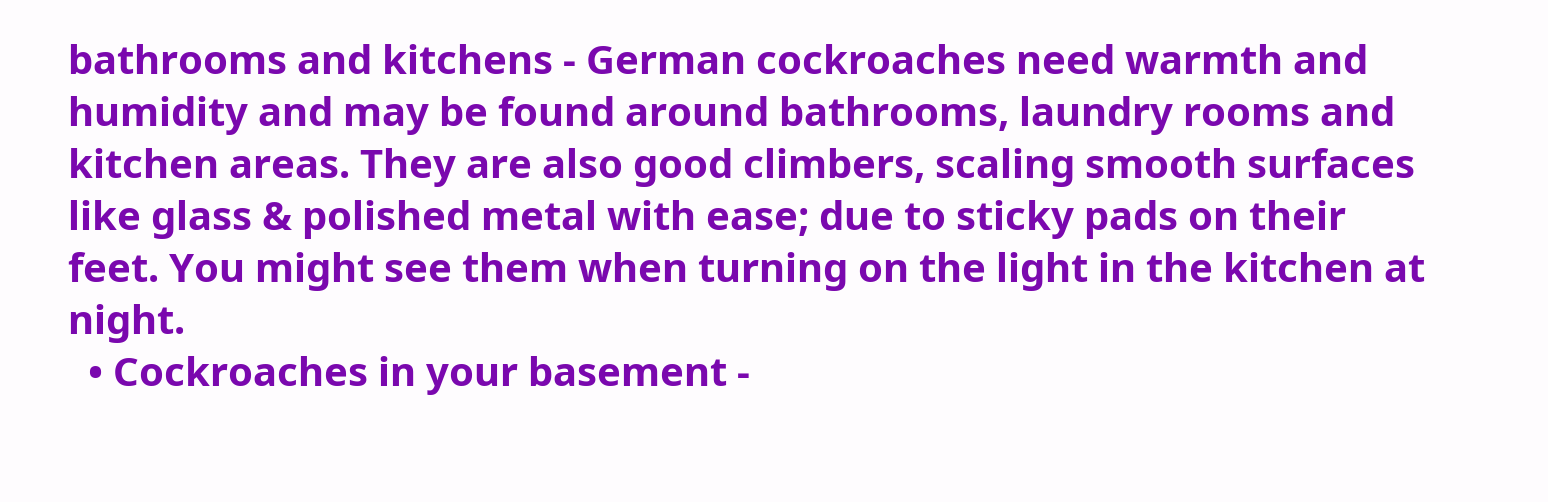bathrooms and kitchens - German cockroaches need warmth and humidity and may be found around bathrooms, laundry rooms and kitchen areas. They are also good climbers, scaling smooth surfaces like glass & polished metal with ease; due to sticky pads on their feet. You might see them when turning on the light in the kitchen at night.
  • Cockroaches in your basement -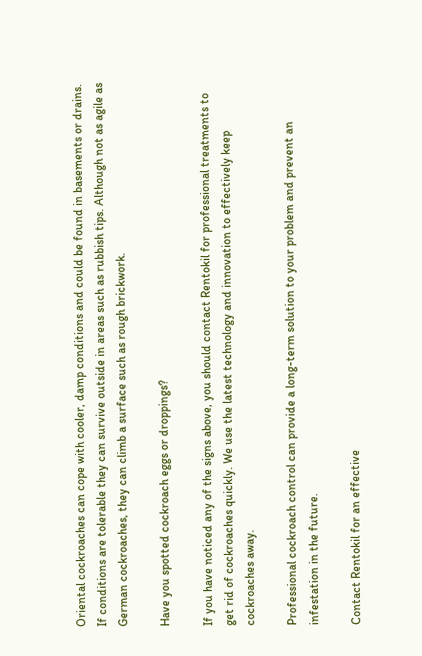Oriental cockroaches can cope with cooler, damp conditions and could be found in basements or drains. If conditions are tolerable they can survive outside in areas such as rubbish tips. Although not as agile as German cockroaches, they can climb a surface such as rough brickwork.

Have you spotted cockroach eggs or droppings?

If you have noticed any of the signs above, you should contact Rentokil for professional treatments to get rid of cockroaches quickly. We use the latest technology and innovation to effectively keep cockroaches away.

Professional cockroach control can provide a long-term solution to your problem and prevent an infestation in the future.

Contact Rentokil for an effective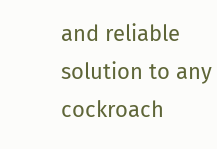and reliable solution to any cockroach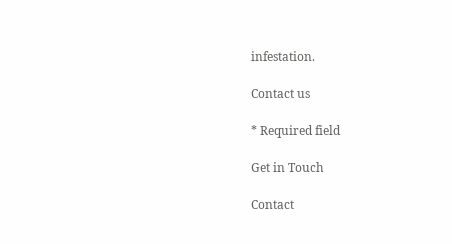infestation.

Contact us

* Required field

Get in Touch

Contact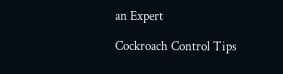an Expert

Cockroach Control Tips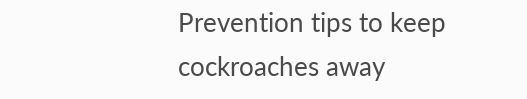Prevention tips to keep cockroaches away